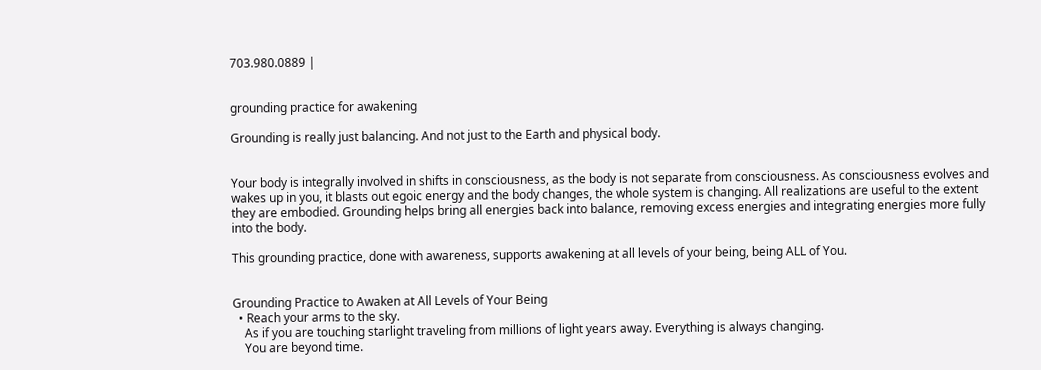703.980.0889 |


grounding practice for awakening

Grounding is really just balancing. And not just to the Earth and physical body.


Your body is integrally involved in shifts in consciousness, as the body is not separate from consciousness. As consciousness evolves and wakes up in you, it blasts out egoic energy and the body changes, the whole system is changing. All realizations are useful to the extent they are embodied. Grounding helps bring all energies back into balance, removing excess energies and integrating energies more fully into the body.

This grounding practice, done with awareness, supports awakening at all levels of your being, being ALL of You.


Grounding Practice to Awaken at All Levels of Your Being
  • Reach your arms to the sky.
    As if you are touching starlight traveling from millions of light years away. Everything is always changing.
    You are beyond time.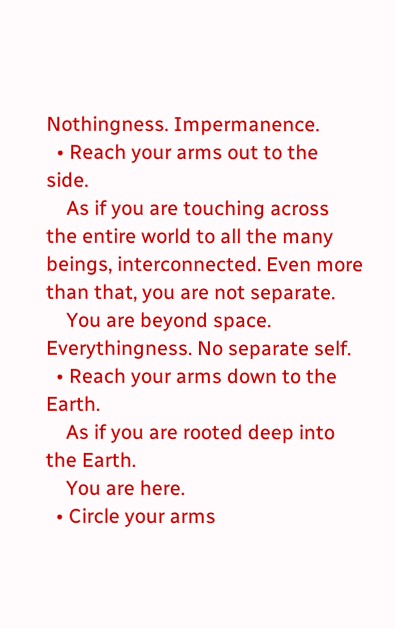Nothingness. Impermanence.
  • Reach your arms out to the side.
    As if you are touching across the entire world to all the many beings, interconnected. Even more than that, you are not separate.
    You are beyond space. Everythingness. No separate self.
  • Reach your arms down to the Earth.
    As if you are rooted deep into the Earth.
    You are here.
  • Circle your arms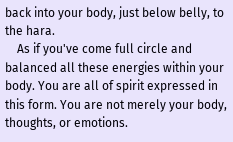back into your body, just below belly, to the hara.
    As if you've come full circle and balanced all these energies within your body. You are all of spirit expressed in this form. You are not merely your body, thoughts, or emotions.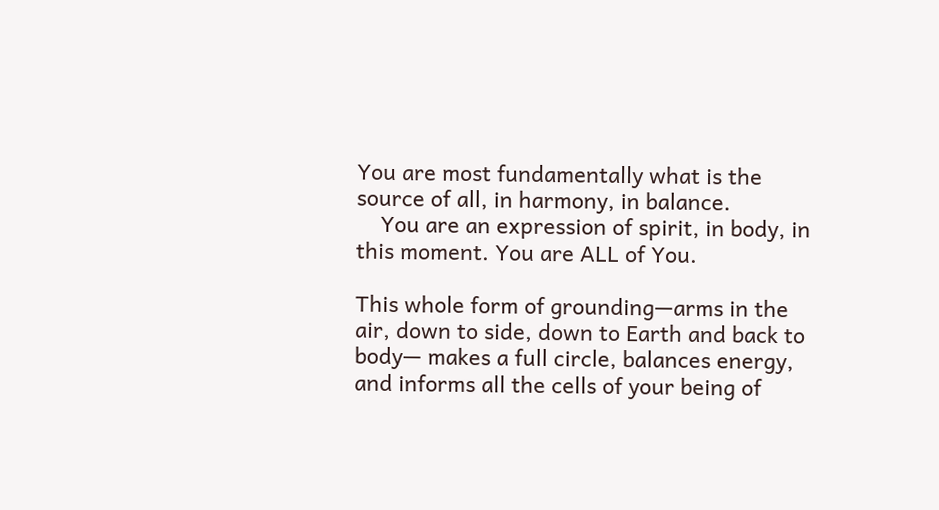You are most fundamentally what is the source of all, in harmony, in balance.
    You are an expression of spirit, in body, in this moment. You are ALL of You.

This whole form of grounding—arms in the air, down to side, down to Earth and back to body— makes a full circle, balances energy, and informs all the cells of your being of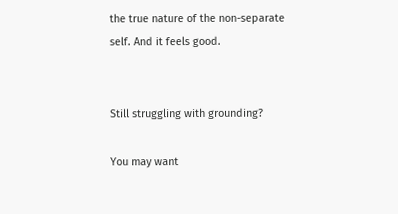the true nature of the non-separate self. And it feels good.


Still struggling with grounding?

You may want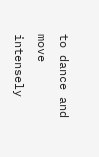to dance and move intensely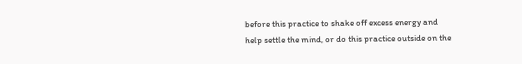before this practice to shake off excess energy and help settle the mind, or do this practice outside on the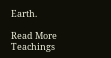Earth.

Read More Teachings